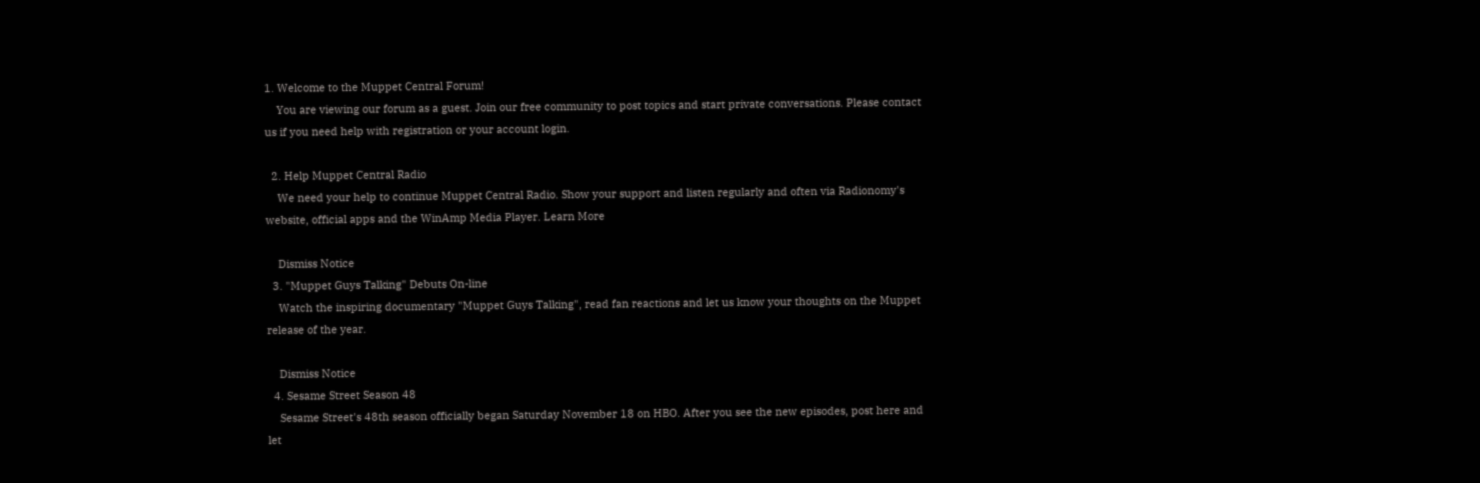1. Welcome to the Muppet Central Forum!
    You are viewing our forum as a guest. Join our free community to post topics and start private conversations. Please contact us if you need help with registration or your account login.

  2. Help Muppet Central Radio
    We need your help to continue Muppet Central Radio. Show your support and listen regularly and often via Radionomy's website, official apps and the WinAmp Media Player. Learn More

    Dismiss Notice
  3. "Muppet Guys Talking" Debuts On-line
    Watch the inspiring documentary "Muppet Guys Talking", read fan reactions and let us know your thoughts on the Muppet release of the year.

    Dismiss Notice
  4. Sesame Street Season 48
    Sesame Street's 48th season officially began Saturday November 18 on HBO. After you see the new episodes, post here and let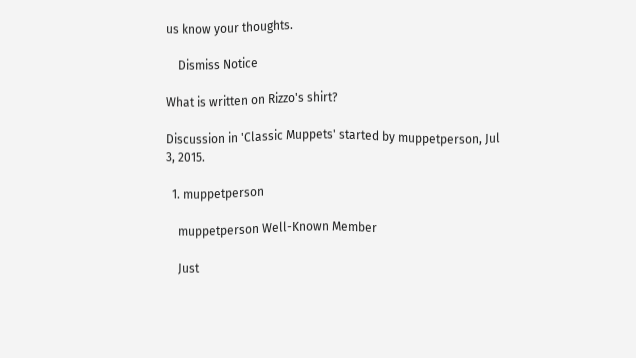us know your thoughts.

    Dismiss Notice

What is written on Rizzo's shirt?

Discussion in 'Classic Muppets' started by muppetperson, Jul 3, 2015.

  1. muppetperson

    muppetperson Well-Known Member

    Just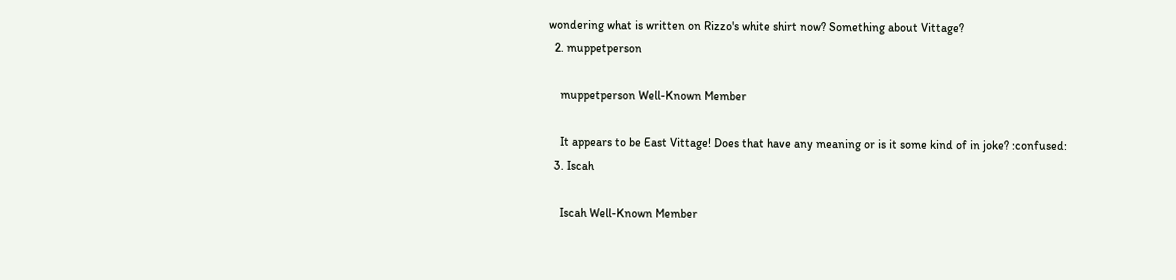wondering what is written on Rizzo's white shirt now? Something about Vittage?
  2. muppetperson

    muppetperson Well-Known Member

    It appears to be East Vittage! Does that have any meaning or is it some kind of in joke? :confused:
  3. Iscah

    Iscah Well-Known Member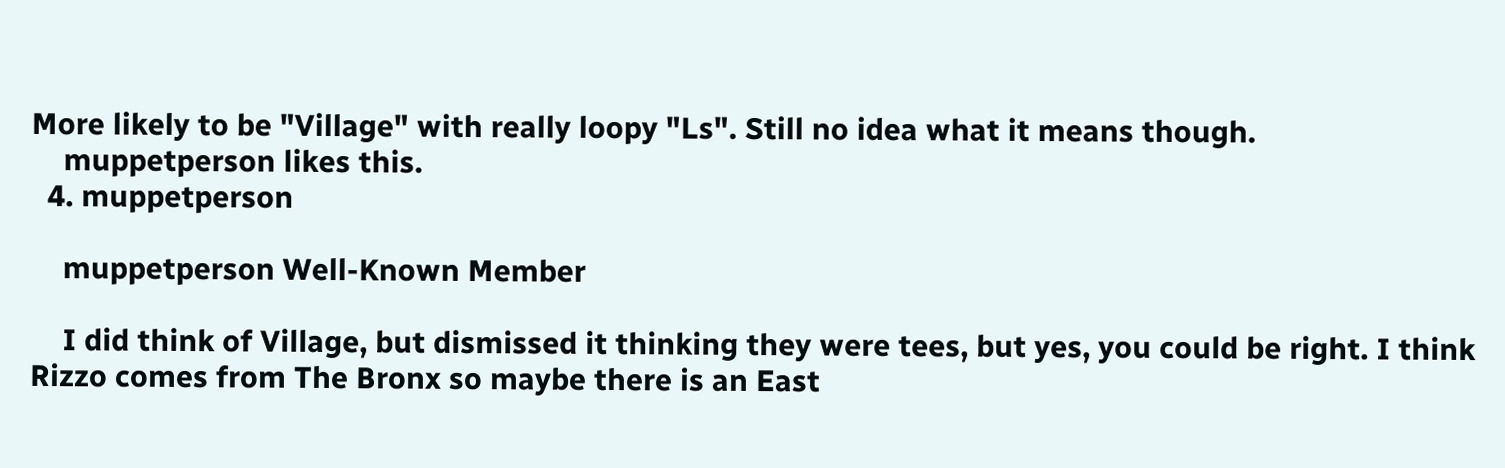More likely to be "Village" with really loopy "Ls". Still no idea what it means though.
    muppetperson likes this.
  4. muppetperson

    muppetperson Well-Known Member

    I did think of Village, but dismissed it thinking they were tees, but yes, you could be right. I think Rizzo comes from The Bronx so maybe there is an East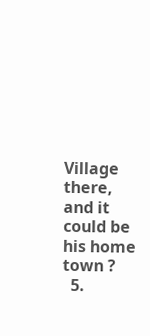Village there, and it could be his home town ?
  5.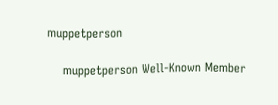muppetperson

    muppetperson Well-Known Member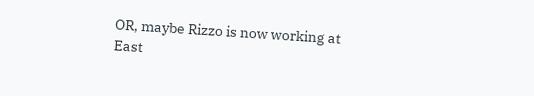OR, maybe Rizzo is now working at East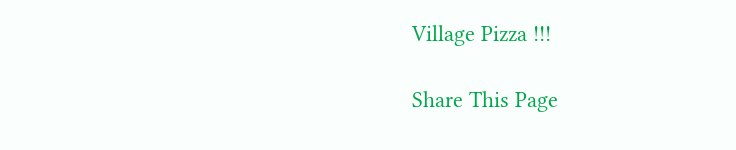Village Pizza !!!

Share This Page